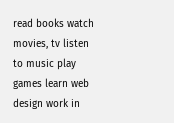read books watch movies, tv listen to music play games learn web design work in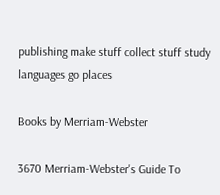publishing make stuff collect stuff study languages go places

Books by Merriam-Webster

3670 Merriam-Webster's Guide To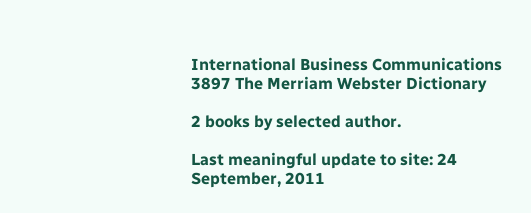International Business Communications
3897 The Merriam Webster Dictionary

2 books by selected author.

Last meaningful update to site: 24 September, 2011